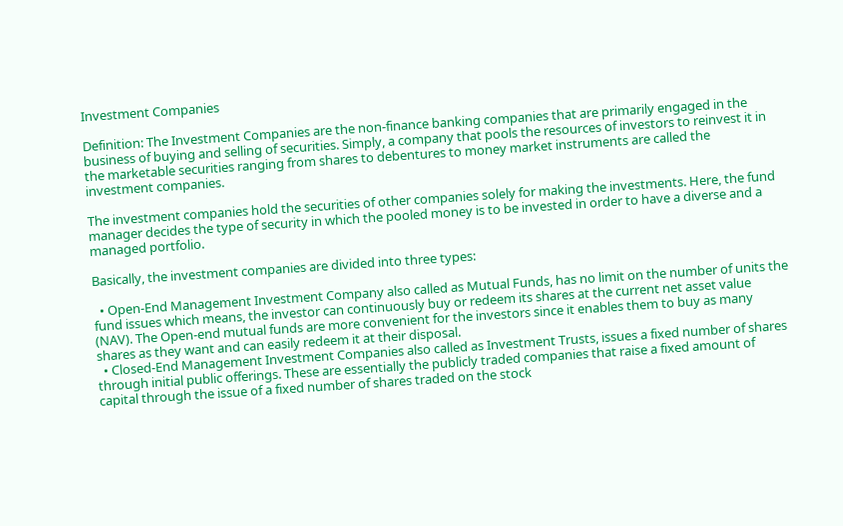Investment Companies

Definition: The Investment Companies are the non-finance banking companies that are primarily engaged in the business of buying and selling of securities. Simply, a company that pools the resources of investors to reinvest it in the marketable securities ranging from shares to debentures to money market instruments are called the investment companies.

The investment companies hold the securities of other companies solely for making the investments. Here, the fund manager decides the type of security in which the pooled money is to be invested in order to have a diverse and a managed portfolio.

Basically, the investment companies are divided into three types:

  • Open-End Management Investment Company also called as Mutual Funds, has no limit on the number of units the fund issues which means, the investor can continuously buy or redeem its shares at the current net asset value (NAV). The Open-end mutual funds are more convenient for the investors since it enables them to buy as many shares as they want and can easily redeem it at their disposal.
  • Closed-End Management Investment Companies also called as Investment Trusts, issues a fixed number of shares through initial public offerings. These are essentially the publicly traded companies that raise a fixed amount of capital through the issue of a fixed number of shares traded on the stock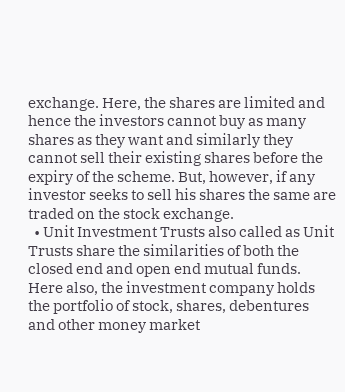exchange. Here, the shares are limited and hence the investors cannot buy as many shares as they want and similarly they cannot sell their existing shares before the expiry of the scheme. But, however, if any investor seeks to sell his shares the same are traded on the stock exchange.
  • Unit Investment Trusts also called as Unit Trusts share the similarities of both the closed end and open end mutual funds. Here also, the investment company holds the portfolio of stock, shares, debentures and other money market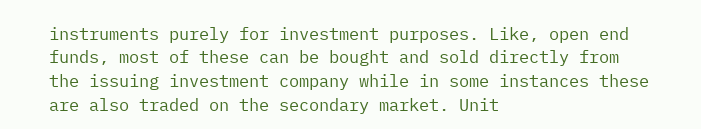instruments purely for investment purposes. Like, open end funds, most of these can be bought and sold directly from the issuing investment company while in some instances these are also traded on the secondary market. Unit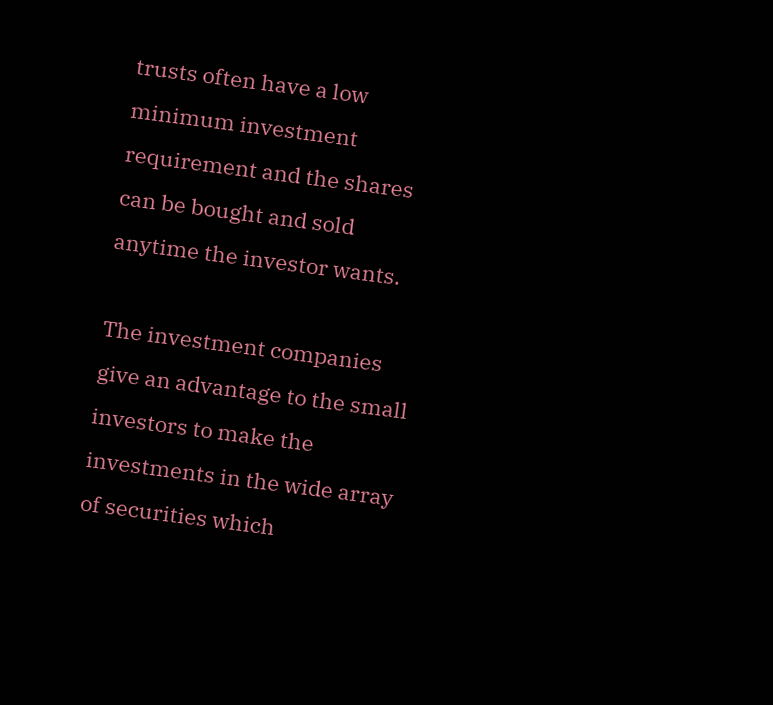trusts often have a low minimum investment requirement and the shares can be bought and sold anytime the investor wants.

The investment companies give an advantage to the small investors to make the investments in the wide array of securities which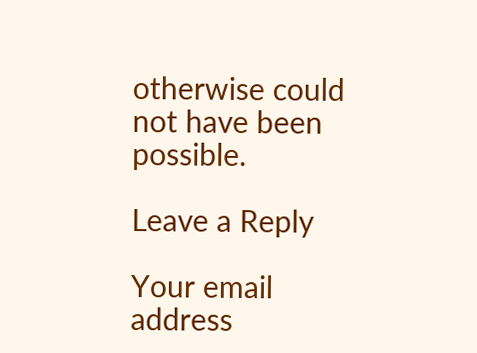otherwise could not have been possible.

Leave a Reply

Your email address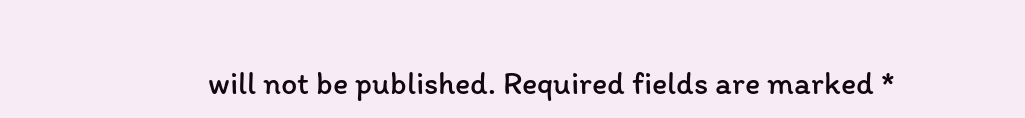will not be published. Required fields are marked *